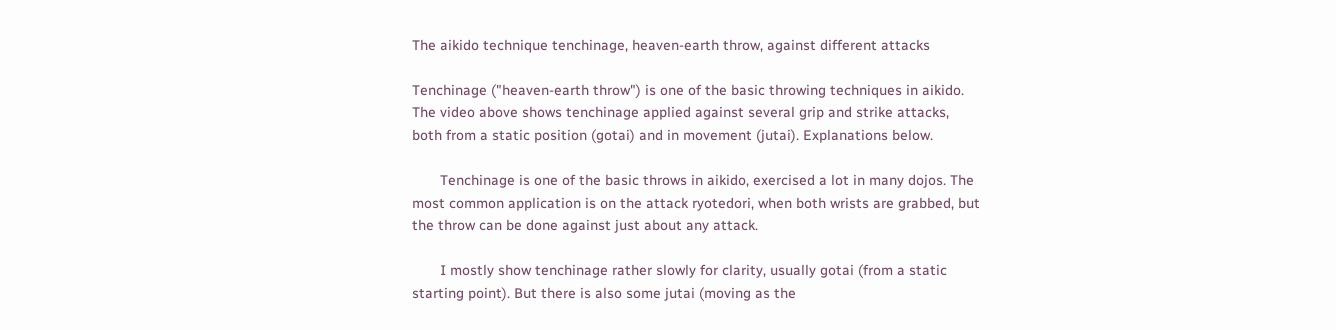The aikido technique tenchinage, heaven-earth throw, against different attacks

Tenchinage ("heaven-earth throw") is one of the basic throwing techniques in aikido. The video above shows tenchinage applied against several grip and strike attacks, both from a static position (gotai) and in movement (jutai). Explanations below.

       Tenchinage is one of the basic throws in aikido, exercised a lot in many dojos. The most common application is on the attack ryotedori, when both wrists are grabbed, but the throw can be done against just about any attack.

       I mostly show tenchinage rather slowly for clarity, usually gotai (from a static starting point). But there is also some jutai (moving as the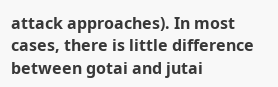attack approaches). In most cases, there is little difference between gotai and jutai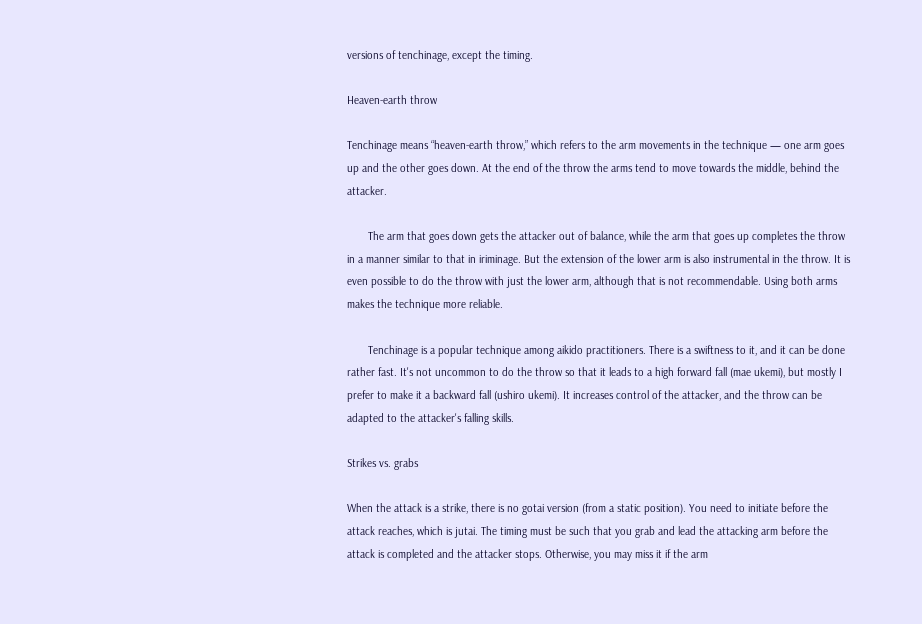versions of tenchinage, except the timing.

Heaven-earth throw

Tenchinage means “heaven-earth throw,” which refers to the arm movements in the technique — one arm goes up and the other goes down. At the end of the throw the arms tend to move towards the middle, behind the attacker.

       The arm that goes down gets the attacker out of balance, while the arm that goes up completes the throw in a manner similar to that in iriminage. But the extension of the lower arm is also instrumental in the throw. It is even possible to do the throw with just the lower arm, although that is not recommendable. Using both arms makes the technique more reliable.

       Tenchinage is a popular technique among aikido practitioners. There is a swiftness to it, and it can be done rather fast. It's not uncommon to do the throw so that it leads to a high forward fall (mae ukemi), but mostly I prefer to make it a backward fall (ushiro ukemi). It increases control of the attacker, and the throw can be adapted to the attacker's falling skills.

Strikes vs. grabs

When the attack is a strike, there is no gotai version (from a static position). You need to initiate before the attack reaches, which is jutai. The timing must be such that you grab and lead the attacking arm before the attack is completed and the attacker stops. Otherwise, you may miss it if the arm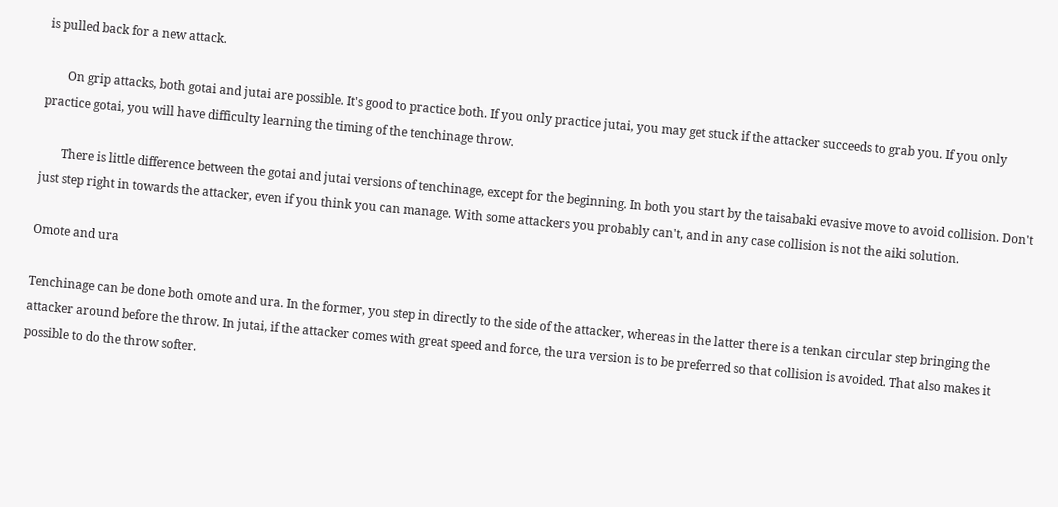is pulled back for a new attack.

       On grip attacks, both gotai and jutai are possible. It's good to practice both. If you only practice jutai, you may get stuck if the attacker succeeds to grab you. If you only practice gotai, you will have difficulty learning the timing of the tenchinage throw.

       There is little difference between the gotai and jutai versions of tenchinage, except for the beginning. In both you start by the taisabaki evasive move to avoid collision. Don't just step right in towards the attacker, even if you think you can manage. With some attackers you probably can't, and in any case collision is not the aiki solution.

Omote and ura

Tenchinage can be done both omote and ura. In the former, you step in directly to the side of the attacker, whereas in the latter there is a tenkan circular step bringing the attacker around before the throw. In jutai, if the attacker comes with great speed and force, the ura version is to be preferred so that collision is avoided. That also makes it possible to do the throw softer.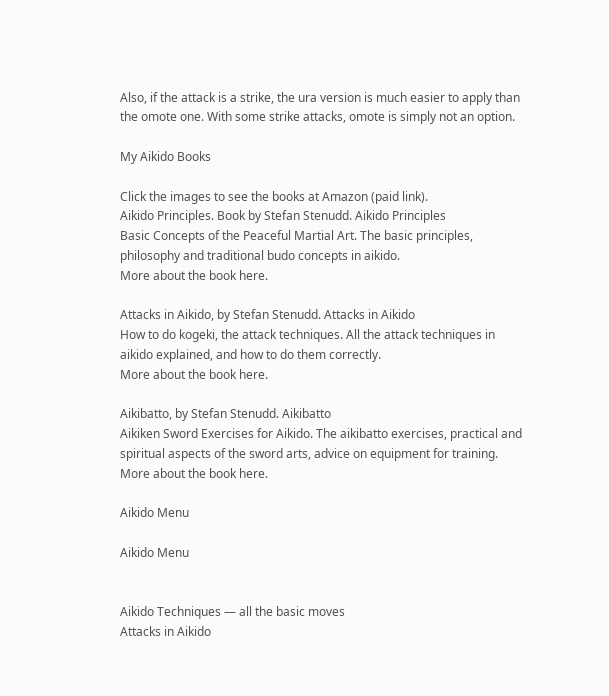Also, if the attack is a strike, the ura version is much easier to apply than the omote one. With some strike attacks, omote is simply not an option.

My Aikido Books

Click the images to see the books at Amazon (paid link).
Aikido Principles. Book by Stefan Stenudd. Aikido Principles
Basic Concepts of the Peaceful Martial Art. The basic principles, philosophy and traditional budo concepts in aikido.
More about the book here.

Attacks in Aikido, by Stefan Stenudd. Attacks in Aikido
How to do kogeki, the attack techniques. All the attack techniques in aikido explained, and how to do them correctly.
More about the book here.

Aikibatto, by Stefan Stenudd. Aikibatto
Aikiken Sword Exercises for Aikido. The aikibatto exercises, practical and spiritual aspects of the sword arts, advice on equipment for training.
More about the book here.

Aikido Menu

Aikido Menu


Aikido Techniques — all the basic moves
Attacks in Aikido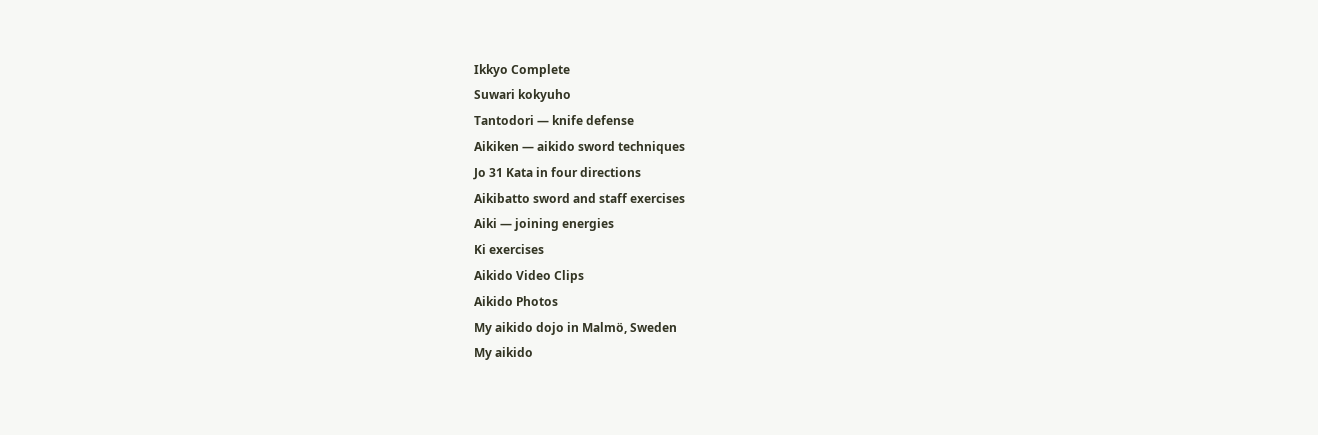Ikkyo Complete
Suwari kokyuho
Tantodori — knife defense
Aikiken — aikido sword techniques
Jo 31 Kata in four directions
Aikibatto sword and staff exercises
Aiki — joining energies
Ki exercises
Aikido Video Clips
Aikido Photos
My aikido dojo in Malmö, Sweden
My aikido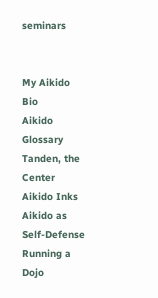seminars


My Aikido Bio
Aikido Glossary
Tanden, the Center
Aikido Inks
Aikido as Self-Defense
Running a Dojo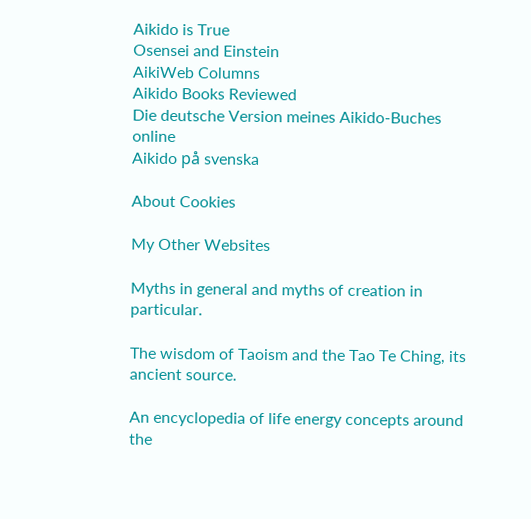Aikido is True
Osensei and Einstein
AikiWeb Columns
Aikido Books Reviewed
Die deutsche Version meines Aikido-Buches online
Aikido på svenska

About Cookies

My Other Websites

Myths in general and myths of creation in particular.

The wisdom of Taoism and the Tao Te Ching, its ancient source.

An encyclopedia of life energy concepts around the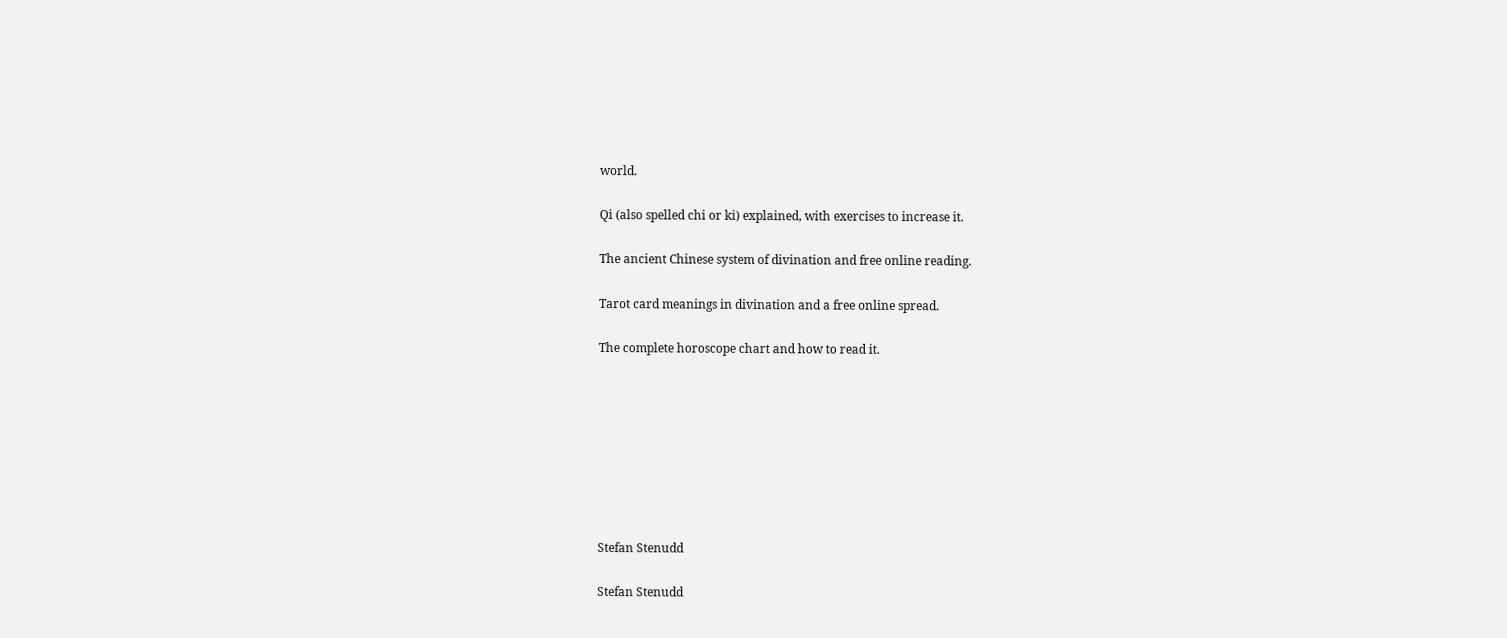world.

Qi (also spelled chi or ki) explained, with exercises to increase it.

The ancient Chinese system of divination and free online reading.

Tarot card meanings in divination and a free online spread.

The complete horoscope chart and how to read it.








Stefan Stenudd

Stefan Stenudd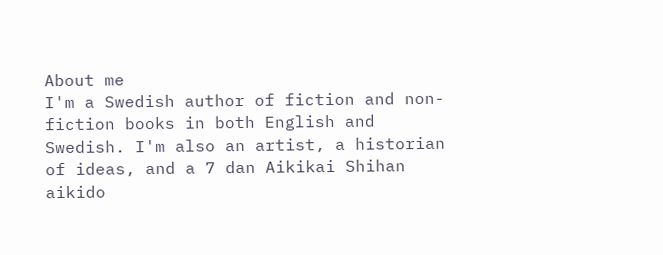About me
I'm a Swedish author of fiction and non-fiction books in both English and Swedish. I'm also an artist, a historian of ideas, and a 7 dan Aikikai Shihan aikido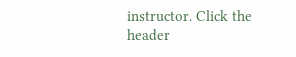instructor. Click the header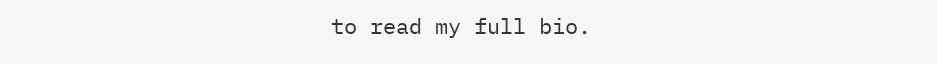to read my full bio.